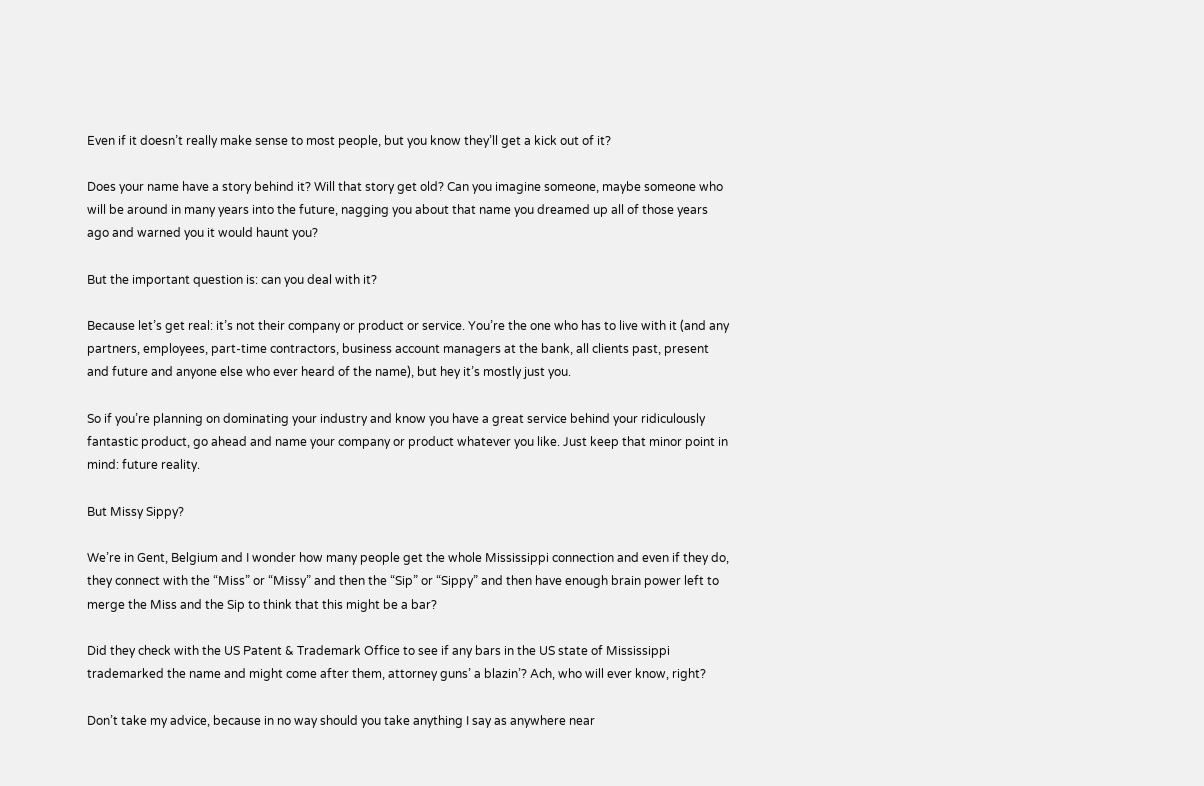Even if it doesn’t really make sense to most people, but you know they’ll get a kick out of it?

Does your name have a story behind it? Will that story get old? Can you imagine someone, maybe someone who will be around in many years into the future, nagging you about that name you dreamed up all of those years ago and warned you it would haunt you?

But the important question is: can you deal with it?

Because let’s get real: it’s not their company or product or service. You’re the one who has to live with it (and any partners, employees, part-time contractors, business account managers at the bank, all clients past, present and future and anyone else who ever heard of the name), but hey it’s mostly just you.

So if you’re planning on dominating your industry and know you have a great service behind your ridiculously fantastic product, go ahead and name your company or product whatever you like. Just keep that minor point in mind: future reality.

But Missy Sippy?

We’re in Gent, Belgium and I wonder how many people get the whole Mississippi connection and even if they do, they connect with the “Miss” or “Missy” and then the “Sip” or “Sippy” and then have enough brain power left to merge the Miss and the Sip to think that this might be a bar?

Did they check with the US Patent & Trademark Office to see if any bars in the US state of Mississippi trademarked the name and might come after them, attorney guns’ a blazin’? Ach, who will ever know, right?

Don’t take my advice, because in no way should you take anything I say as anywhere near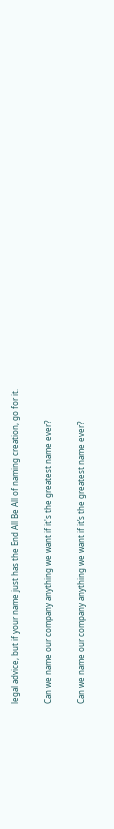legal advice, but if your name just has the End All Be All of naming creation, go for it.

Can we name our company anything we want if it's the greatest name ever?

Can we name our company anything we want if it’s the greatest name ever?